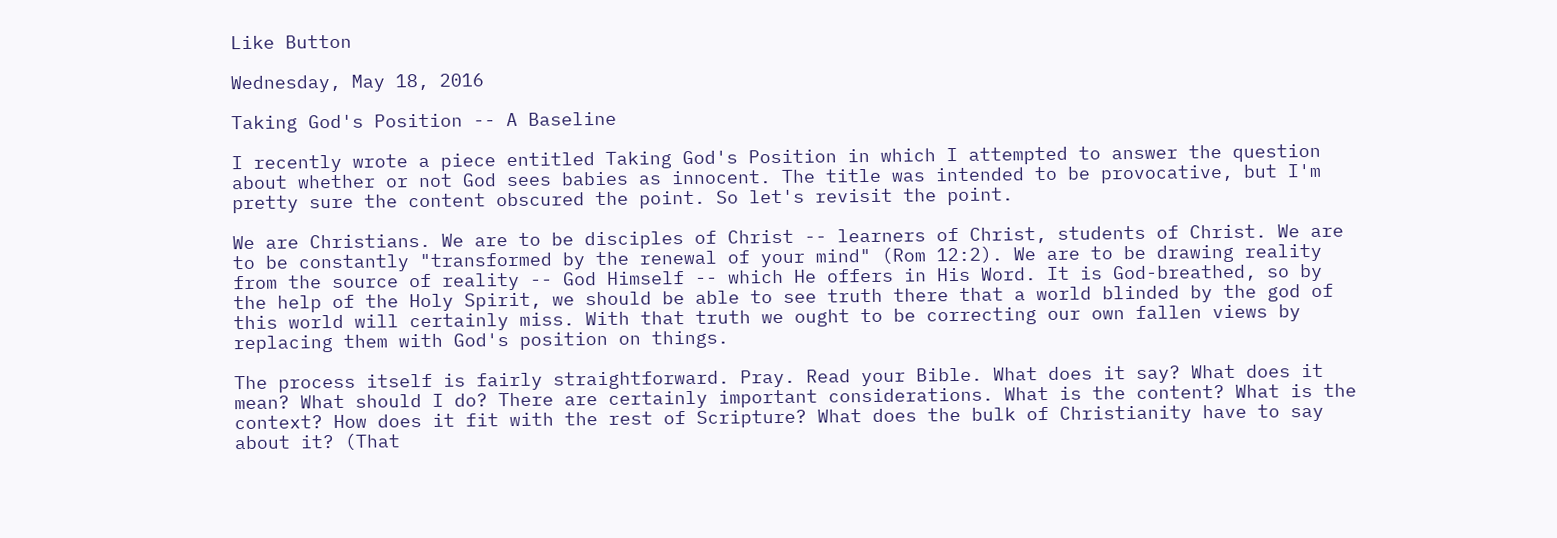Like Button

Wednesday, May 18, 2016

Taking God's Position -- A Baseline

I recently wrote a piece entitled Taking God's Position in which I attempted to answer the question about whether or not God sees babies as innocent. The title was intended to be provocative, but I'm pretty sure the content obscured the point. So let's revisit the point.

We are Christians. We are to be disciples of Christ -- learners of Christ, students of Christ. We are to be constantly "transformed by the renewal of your mind" (Rom 12:2). We are to be drawing reality from the source of reality -- God Himself -- which He offers in His Word. It is God-breathed, so by the help of the Holy Spirit, we should be able to see truth there that a world blinded by the god of this world will certainly miss. With that truth we ought to be correcting our own fallen views by replacing them with God's position on things.

The process itself is fairly straightforward. Pray. Read your Bible. What does it say? What does it mean? What should I do? There are certainly important considerations. What is the content? What is the context? How does it fit with the rest of Scripture? What does the bulk of Christianity have to say about it? (That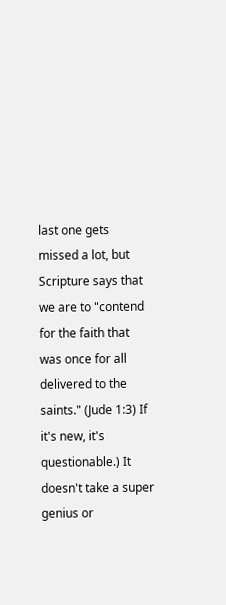last one gets missed a lot, but Scripture says that we are to "contend for the faith that was once for all delivered to the saints." (Jude 1:3) If it's new, it's questionable.) It doesn't take a super genius or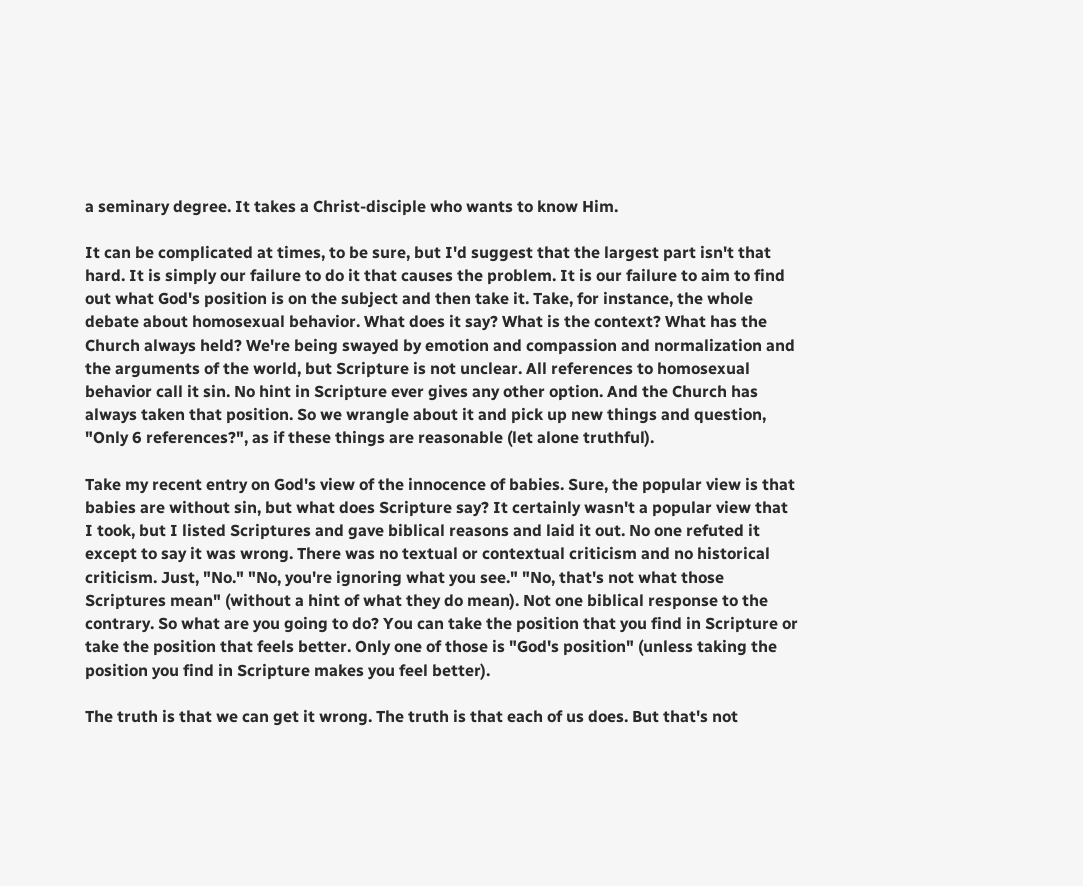a seminary degree. It takes a Christ-disciple who wants to know Him.

It can be complicated at times, to be sure, but I'd suggest that the largest part isn't that hard. It is simply our failure to do it that causes the problem. It is our failure to aim to find out what God's position is on the subject and then take it. Take, for instance, the whole debate about homosexual behavior. What does it say? What is the context? What has the Church always held? We're being swayed by emotion and compassion and normalization and the arguments of the world, but Scripture is not unclear. All references to homosexual behavior call it sin. No hint in Scripture ever gives any other option. And the Church has always taken that position. So we wrangle about it and pick up new things and question, "Only 6 references?", as if these things are reasonable (let alone truthful).

Take my recent entry on God's view of the innocence of babies. Sure, the popular view is that babies are without sin, but what does Scripture say? It certainly wasn't a popular view that I took, but I listed Scriptures and gave biblical reasons and laid it out. No one refuted it except to say it was wrong. There was no textual or contextual criticism and no historical criticism. Just, "No." "No, you're ignoring what you see." "No, that's not what those Scriptures mean" (without a hint of what they do mean). Not one biblical response to the contrary. So what are you going to do? You can take the position that you find in Scripture or take the position that feels better. Only one of those is "God's position" (unless taking the position you find in Scripture makes you feel better).

The truth is that we can get it wrong. The truth is that each of us does. But that's not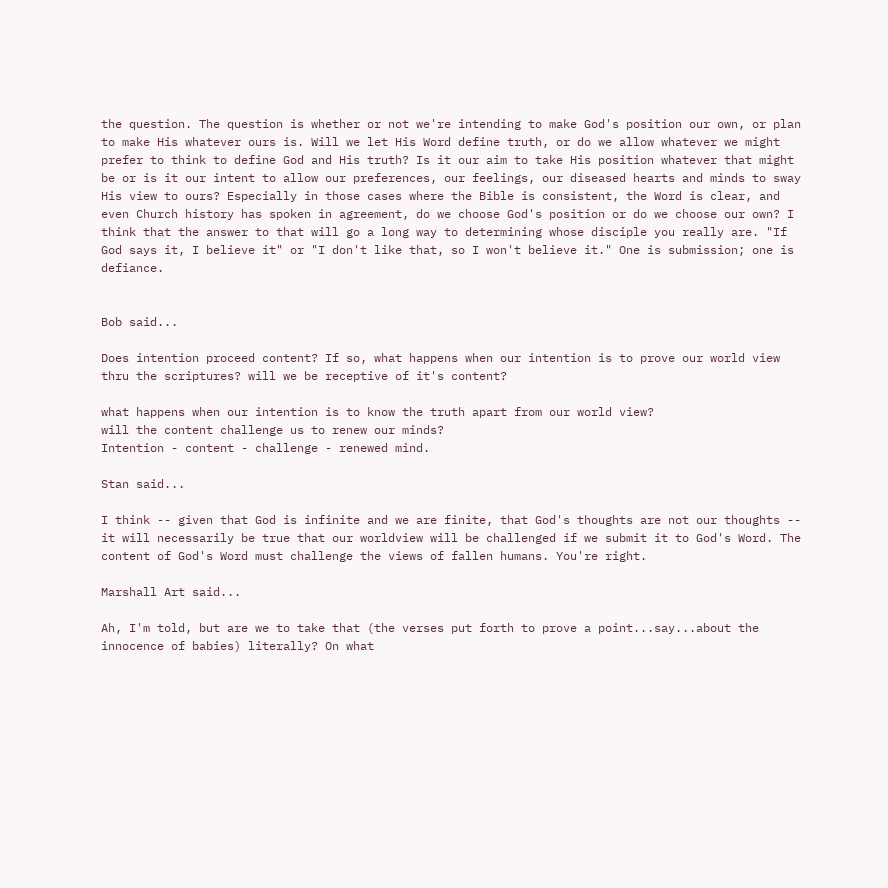the question. The question is whether or not we're intending to make God's position our own, or plan to make His whatever ours is. Will we let His Word define truth, or do we allow whatever we might prefer to think to define God and His truth? Is it our aim to take His position whatever that might be or is it our intent to allow our preferences, our feelings, our diseased hearts and minds to sway His view to ours? Especially in those cases where the Bible is consistent, the Word is clear, and even Church history has spoken in agreement, do we choose God's position or do we choose our own? I think that the answer to that will go a long way to determining whose disciple you really are. "If God says it, I believe it" or "I don't like that, so I won't believe it." One is submission; one is defiance.


Bob said...

Does intention proceed content? If so, what happens when our intention is to prove our world view thru the scriptures? will we be receptive of it's content?

what happens when our intention is to know the truth apart from our world view?
will the content challenge us to renew our minds?
Intention - content - challenge - renewed mind.

Stan said...

I think -- given that God is infinite and we are finite, that God's thoughts are not our thoughts -- it will necessarily be true that our worldview will be challenged if we submit it to God's Word. The content of God's Word must challenge the views of fallen humans. You're right.

Marshall Art said...

Ah, I'm told, but are we to take that (the verses put forth to prove a point...say...about the innocence of babies) literally? On what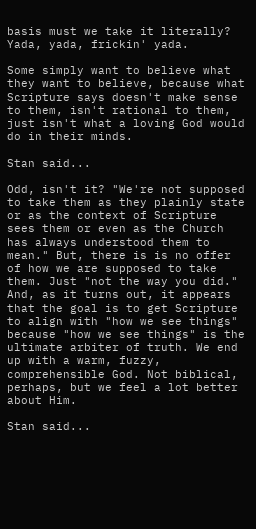basis must we take it literally? Yada, yada, frickin' yada.

Some simply want to believe what they want to believe, because what Scripture says doesn't make sense to them, isn't rational to them, just isn't what a loving God would do in their minds.

Stan said...

Odd, isn't it? "We're not supposed to take them as they plainly state or as the context of Scripture sees them or even as the Church has always understood them to mean." But, there is is no offer of how we are supposed to take them. Just "not the way you did." And, as it turns out, it appears that the goal is to get Scripture to align with "how we see things" because "how we see things" is the ultimate arbiter of truth. We end up with a warm, fuzzy, comprehensible God. Not biblical, perhaps, but we feel a lot better about Him.

Stan said...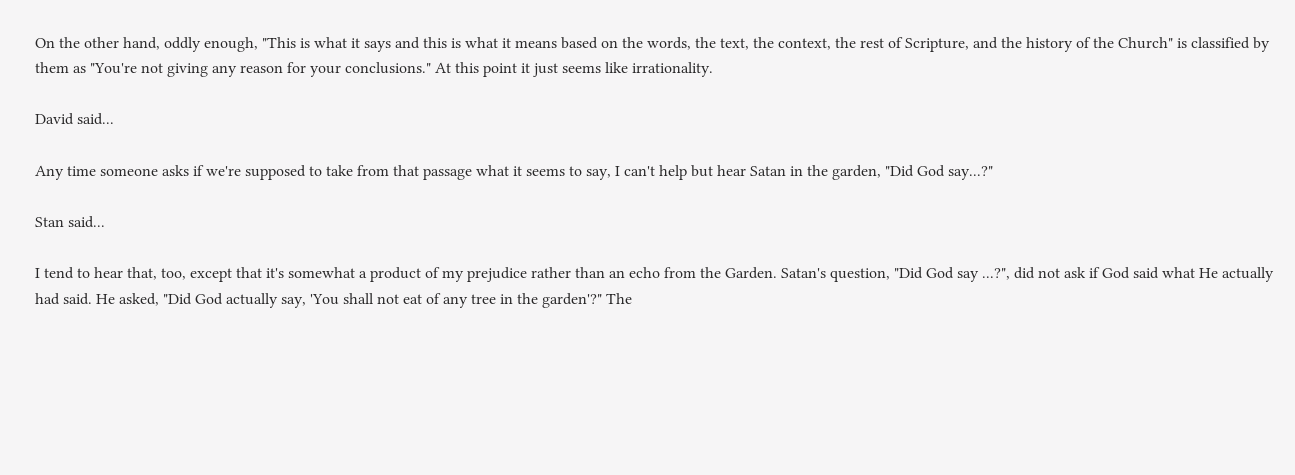On the other hand, oddly enough, "This is what it says and this is what it means based on the words, the text, the context, the rest of Scripture, and the history of the Church" is classified by them as "You're not giving any reason for your conclusions." At this point it just seems like irrationality.

David said...

Any time someone asks if we're supposed to take from that passage what it seems to say, I can't help but hear Satan in the garden, "Did God say...?"

Stan said...

I tend to hear that, too, except that it's somewhat a product of my prejudice rather than an echo from the Garden. Satan's question, "Did God say ...?", did not ask if God said what He actually had said. He asked, "Did God actually say, 'You shall not eat of any tree in the garden'?" The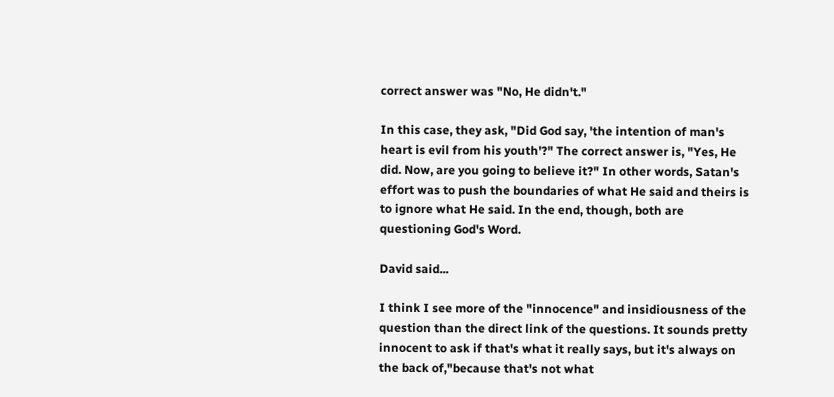correct answer was "No, He didn't."

In this case, they ask, "Did God say, 'the intention of man's heart is evil from his youth'?" The correct answer is, "Yes, He did. Now, are you going to believe it?" In other words, Satan's effort was to push the boundaries of what He said and theirs is to ignore what He said. In the end, though, both are questioning God's Word.

David said...

I think I see more of the "innocence" and insidiousness of the question than the direct link of the questions. It sounds pretty innocent to ask if that's what it really says, but it's always on the back of,"because that's not what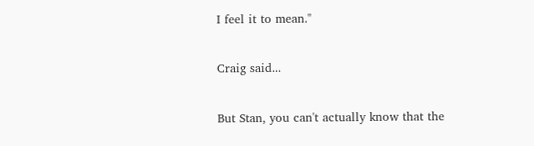I feel it to mean."

Craig said...

But Stan, you can't actually know that the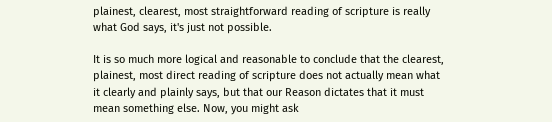plainest, clearest, most straightforward reading of scripture is really what God says, it's just not possible.

It is so much more logical and reasonable to conclude that the clearest, plainest, most direct reading of scripture does not actually mean what it clearly and plainly says, but that our Reason dictates that it must mean something else. Now, you might ask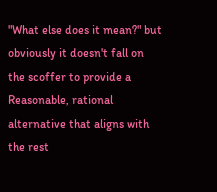"What else does it mean?" but obviously it doesn't fall on the scoffer to provide a Reasonable, rational alternative that aligns with the rest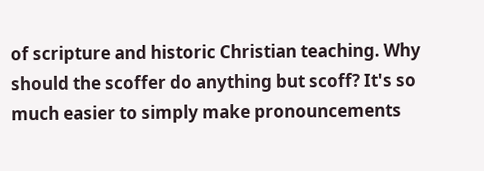of scripture and historic Christian teaching. Why should the scoffer do anything but scoff? It's so much easier to simply make pronouncements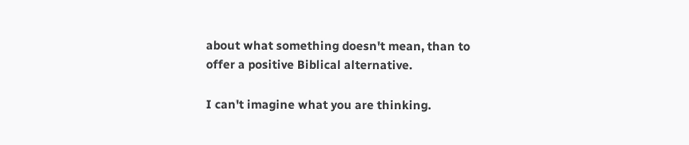about what something doesn't mean, than to offer a positive Biblical alternative.

I can't imagine what you are thinking.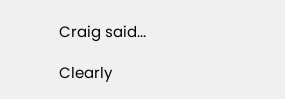Craig said...

Clearly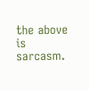the above is sarcasm.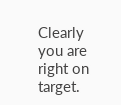Clearly you are right on target.